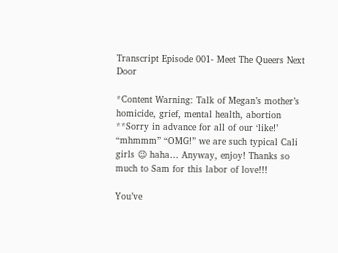Transcript Episode 001- Meet The Queers Next Door

*Content Warning: Talk of Megan’s mother’s homicide, grief, mental health, abortion
**Sorry in advance for all of our ‘like!’ “mhmmm” “OMG!” we are such typical Cali girls 😉 haha… Anyway, enjoy! Thanks so much to Sam for this labor of love!!!

You’ve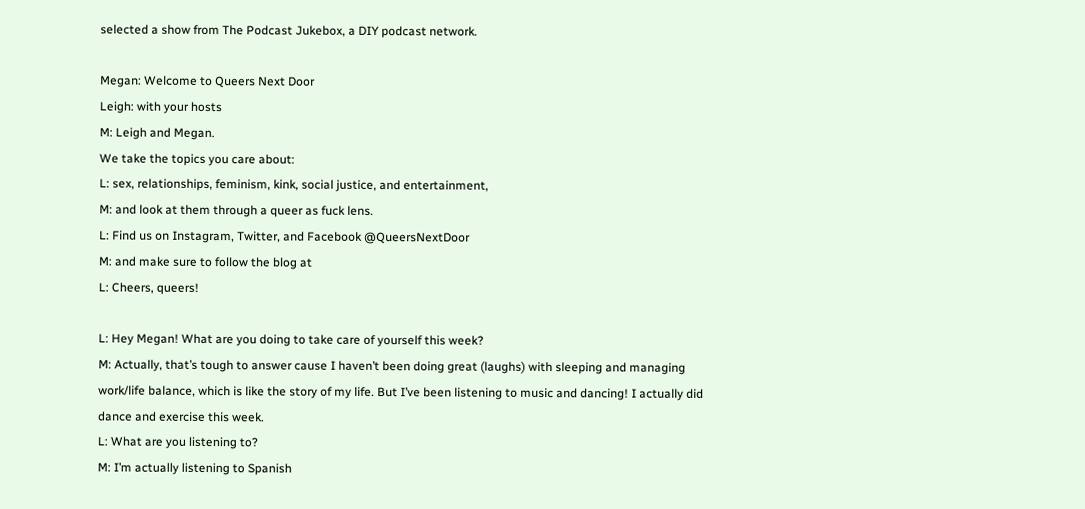selected a show from The Podcast Jukebox, a DIY podcast network.

Megan: Welcome to Queers Next Door
Leigh: with your hosts
M: Leigh and Megan.
We take the topics you care about:
L: sex, relationships, feminism, kink, social justice, and entertainment,
M: and look at them through a queer as fuck lens.
L: Find us on Instagram, Twitter, and Facebook @QueersNextDoor
M: and make sure to follow the blog at
L: Cheers, queers!

L: Hey Megan! What are you doing to take care of yourself this week?
M: Actually, that’s tough to answer cause I haven’t been doing great (laughs) with sleeping and managing work/life balance, which is like the story of my life. But I’ve been listening to music and dancing! I actually did dance and exercise this week.
L: What are you listening to?
M: I’m actually listening to Spanish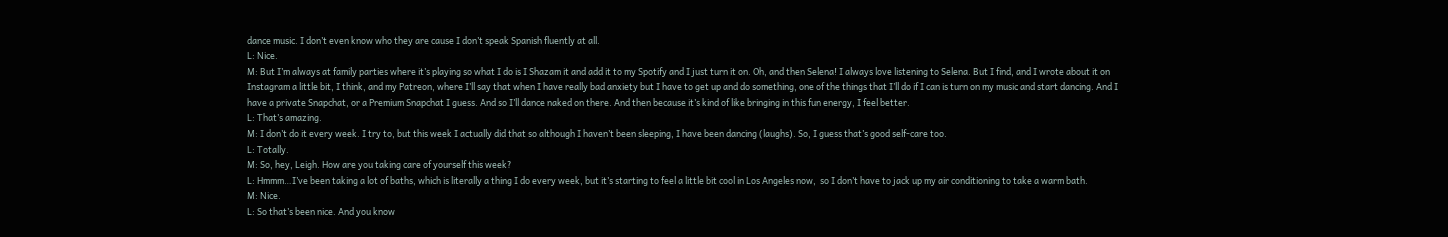dance music. I don’t even know who they are cause I don’t speak Spanish fluently at all.
L: Nice.
M: But I’m always at family parties where it’s playing so what I do is I Shazam it and add it to my Spotify and I just turn it on. Oh, and then Selena! I always love listening to Selena. But I find, and I wrote about it on Instagram a little bit, I think, and my Patreon, where I’ll say that when I have really bad anxiety but I have to get up and do something, one of the things that I’ll do if I can is turn on my music and start dancing. And I have a private Snapchat, or a Premium Snapchat I guess. And so I’ll dance naked on there. And then because it’s kind of like bringing in this fun energy, I feel better.
L: That’s amazing.
M: I don’t do it every week. I try to, but this week I actually did that so although I haven’t been sleeping, I have been dancing (laughs). So, I guess that’s good self-care too.
L: Totally.
M: So, hey, Leigh. How are you taking care of yourself this week?
L: Hmmm…I’ve been taking a lot of baths, which is literally a thing I do every week, but it’s starting to feel a little bit cool in Los Angeles now,  so I don’t have to jack up my air conditioning to take a warm bath.
M: Nice.
L: So that’s been nice. And you know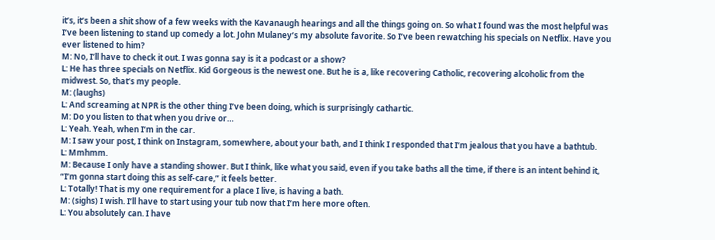it’s, it’s been a shit show of a few weeks with the Kavanaugh hearings and all the things going on. So what I found was the most helpful was I’ve been listening to stand up comedy a lot. John Mulaney’s my absolute favorite. So I’ve been rewatching his specials on Netflix. Have you ever listened to him?
M: No, I’ll have to check it out. I was gonna say is it a podcast or a show?
L: He has three specials on Netflix. Kid Gorgeous is the newest one. But he is a, like recovering Catholic, recovering alcoholic from the midwest. So, that’s my people.
M: (laughs)
L: And screaming at NPR is the other thing I’ve been doing, which is surprisingly cathartic.
M: Do you listen to that when you drive or…
L: Yeah. Yeah, when I’m in the car.
M: I saw your post, I think on Instagram, somewhere, about your bath, and I think I responded that I’m jealous that you have a bathtub.
L: Mmhmm.
M: Because I only have a standing shower. But I think, like what you said, even if you take baths all the time, if there is an intent behind it, “I’m gonna start doing this as self-care,” it feels better.
L: Totally! That is my one requirement for a place I live, is having a bath.
M: (sighs) I wish. I’ll have to start using your tub now that I’m here more often.
L: You absolutely can. I have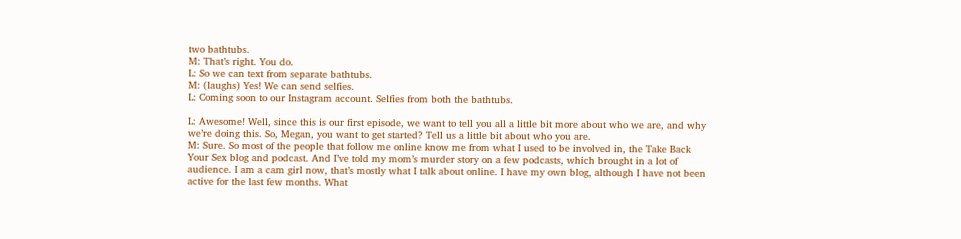two bathtubs.
M: That’s right. You do.
L: So we can text from separate bathtubs.
M: (laughs) Yes! We can send selfies.
L: Coming soon to our Instagram account. Selfies from both the bathtubs.

L: Awesome! Well, since this is our first episode, we want to tell you all a little bit more about who we are, and why we’re doing this. So, Megan, you want to get started? Tell us a little bit about who you are.
M: Sure. So most of the people that follow me online know me from what I used to be involved in, the Take Back Your Sex blog and podcast. And I’ve told my mom’s murder story on a few podcasts, which brought in a lot of audience. I am a cam girl now, that’s mostly what I talk about online. I have my own blog, although I have not been active for the last few months. What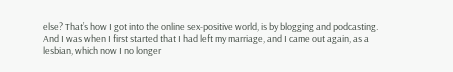else? That’s how I got into the online sex-positive world, is by blogging and podcasting. And I was when I first started that I had left my marriage, and I came out again, as a lesbian, which now I no longer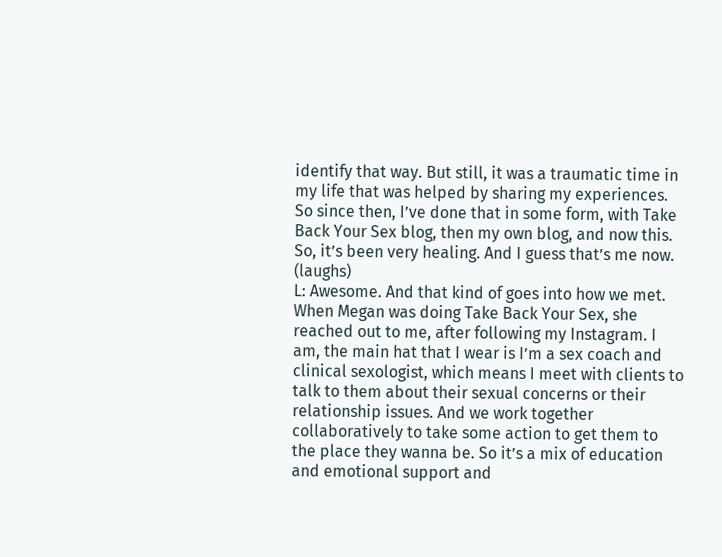identify that way. But still, it was a traumatic time in my life that was helped by sharing my experiences. So since then, I’ve done that in some form, with Take Back Your Sex blog, then my own blog, and now this. So, it’s been very healing. And I guess that’s me now. (laughs)
L: Awesome. And that kind of goes into how we met. When Megan was doing Take Back Your Sex, she reached out to me, after following my Instagram. I am, the main hat that I wear is I’m a sex coach and clinical sexologist, which means I meet with clients to talk to them about their sexual concerns or their relationship issues. And we work together collaboratively to take some action to get them to the place they wanna be. So it’s a mix of education and emotional support and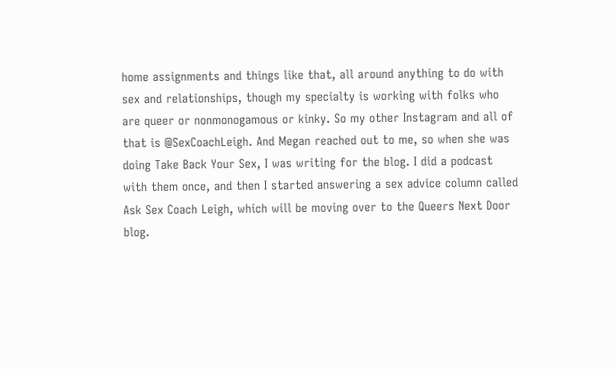home assignments and things like that, all around anything to do with sex and relationships, though my specialty is working with folks who are queer or nonmonogamous or kinky. So my other Instagram and all of that is @SexCoachLeigh. And Megan reached out to me, so when she was doing Take Back Your Sex, I was writing for the blog. I did a podcast with them once, and then I started answering a sex advice column called Ask Sex Coach Leigh, which will be moving over to the Queers Next Door blog.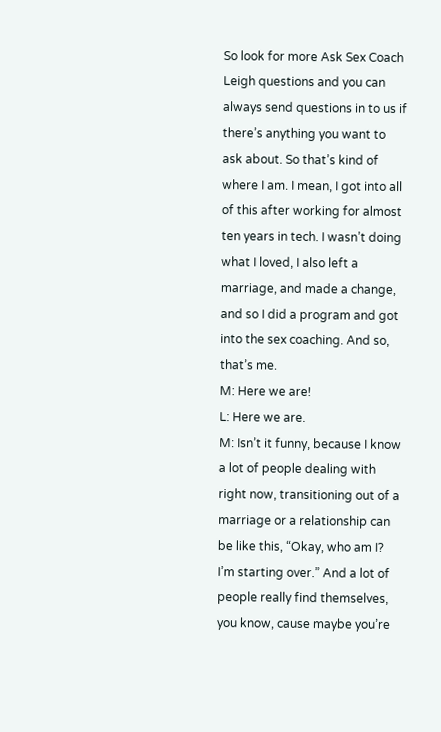So look for more Ask Sex Coach Leigh questions and you can always send questions in to us if there’s anything you want to ask about. So that’s kind of where I am. I mean, I got into all of this after working for almost ten years in tech. I wasn’t doing what I loved, I also left a marriage, and made a change, and so I did a program and got into the sex coaching. And so, that’s me.
M: Here we are!
L: Here we are.
M: Isn’t it funny, because I know a lot of people dealing with right now, transitioning out of a marriage or a relationship can be like this, “Okay, who am I? I’m starting over.” And a lot of people really find themselves, you know, cause maybe you’re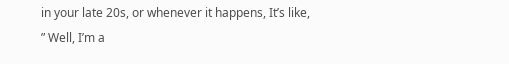in your late 20s, or whenever it happens, It’s like, ” Well, I’m a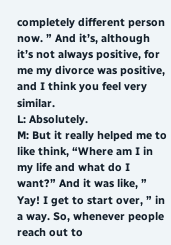completely different person now. ” And it’s, although it’s not always positive, for me my divorce was positive, and I think you feel very similar.
L: Absolutely.
M: But it really helped me to like think, “Where am I in my life and what do I want?” And it was like, ” Yay! I get to start over, ” in a way. So, whenever people reach out to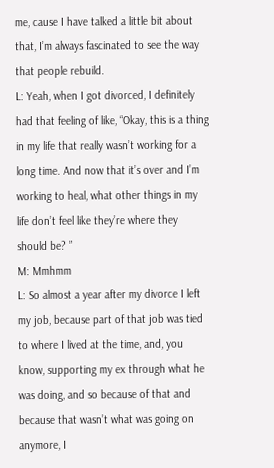me, cause I have talked a little bit about that, I’m always fascinated to see the way that people rebuild.
L: Yeah, when I got divorced, I definitely had that feeling of like, “Okay, this is a thing in my life that really wasn’t working for a long time. And now that it’s over and I’m working to heal, what other things in my life don’t feel like they’re where they should be? ”
M: Mmhmm
L: So almost a year after my divorce I left my job, because part of that job was tied to where I lived at the time, and, you know, supporting my ex through what he was doing, and so because of that and because that wasn’t what was going on anymore, I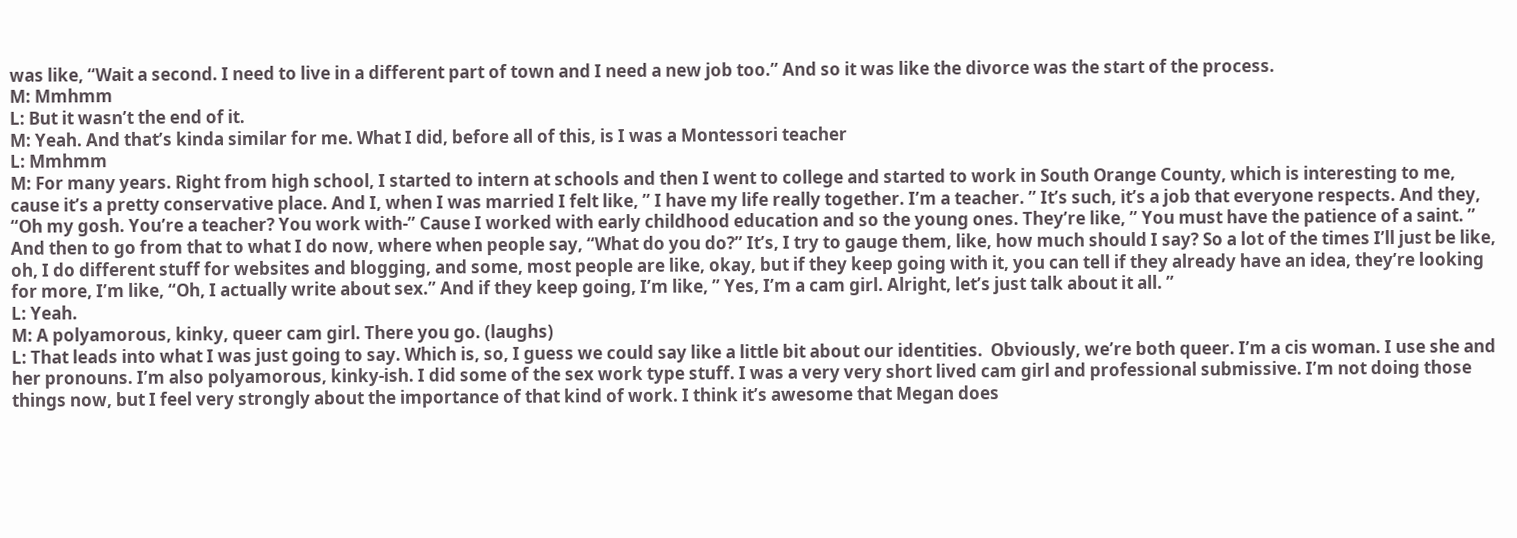was like, “Wait a second. I need to live in a different part of town and I need a new job too.” And so it was like the divorce was the start of the process.
M: Mmhmm
L: But it wasn’t the end of it.
M: Yeah. And that’s kinda similar for me. What I did, before all of this, is I was a Montessori teacher
L: Mmhmm
M: For many years. Right from high school, I started to intern at schools and then I went to college and started to work in South Orange County, which is interesting to me, cause it’s a pretty conservative place. And I, when I was married I felt like, ” I have my life really together. I’m a teacher. ” It’s such, it’s a job that everyone respects. And they, “Oh my gosh. You’re a teacher? You work with-” Cause I worked with early childhood education and so the young ones. They’re like, ” You must have the patience of a saint. ” And then to go from that to what I do now, where when people say, “What do you do?” It’s, I try to gauge them, like, how much should I say? So a lot of the times I’ll just be like, oh, I do different stuff for websites and blogging, and some, most people are like, okay, but if they keep going with it, you can tell if they already have an idea, they’re looking for more, I’m like, “Oh, I actually write about sex.” And if they keep going, I’m like, ” Yes, I’m a cam girl. Alright, let’s just talk about it all. ”
L: Yeah.
M: A polyamorous, kinky, queer cam girl. There you go. (laughs)
L: That leads into what I was just going to say. Which is, so, I guess we could say like a little bit about our identities.  Obviously, we’re both queer. I’m a cis woman. I use she and her pronouns. I’m also polyamorous, kinky-ish. I did some of the sex work type stuff. I was a very very short lived cam girl and professional submissive. I’m not doing those things now, but I feel very strongly about the importance of that kind of work. I think it’s awesome that Megan does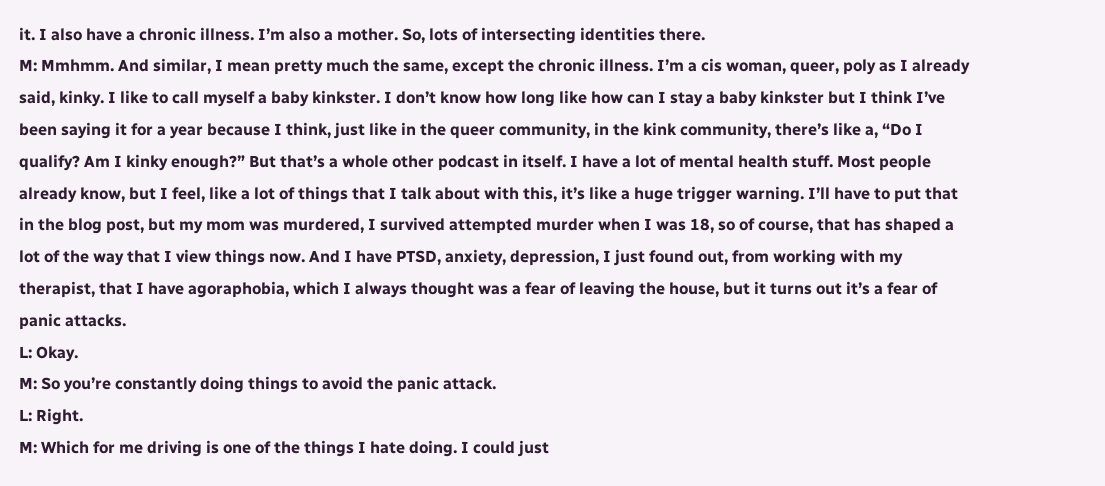it. I also have a chronic illness. I’m also a mother. So, lots of intersecting identities there.
M: Mmhmm. And similar, I mean pretty much the same, except the chronic illness. I’m a cis woman, queer, poly as I already said, kinky. I like to call myself a baby kinkster. I don’t know how long like how can I stay a baby kinkster but I think I’ve been saying it for a year because I think, just like in the queer community, in the kink community, there’s like a, “Do I qualify? Am I kinky enough?” But that’s a whole other podcast in itself. I have a lot of mental health stuff. Most people already know, but I feel, like a lot of things that I talk about with this, it’s like a huge trigger warning. I’ll have to put that in the blog post, but my mom was murdered, I survived attempted murder when I was 18, so of course, that has shaped a lot of the way that I view things now. And I have PTSD, anxiety, depression, I just found out, from working with my therapist, that I have agoraphobia, which I always thought was a fear of leaving the house, but it turns out it’s a fear of panic attacks.
L: Okay.
M: So you’re constantly doing things to avoid the panic attack.
L: Right.
M: Which for me driving is one of the things I hate doing. I could just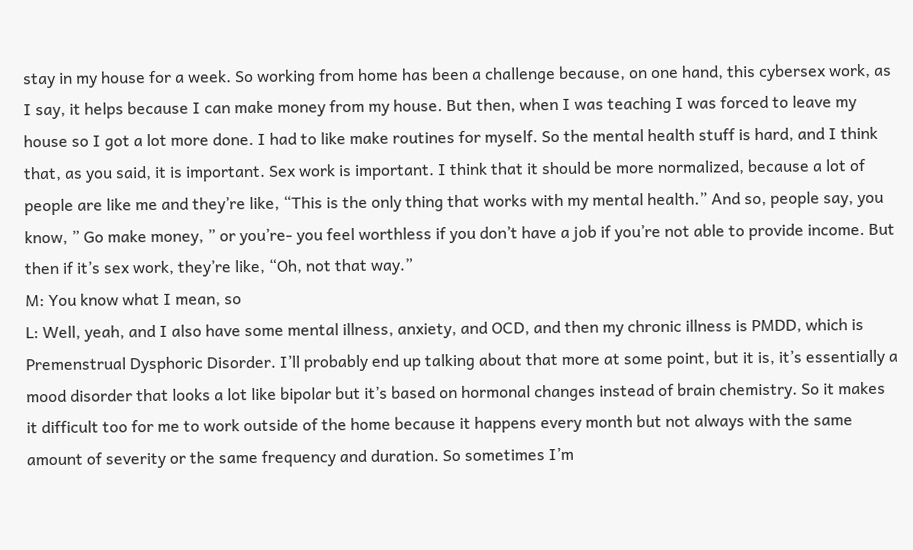stay in my house for a week. So working from home has been a challenge because, on one hand, this cybersex work, as I say, it helps because I can make money from my house. But then, when I was teaching I was forced to leave my house so I got a lot more done. I had to like make routines for myself. So the mental health stuff is hard, and I think that, as you said, it is important. Sex work is important. I think that it should be more normalized, because a lot of people are like me and they’re like, “This is the only thing that works with my mental health.” And so, people say, you know, ” Go make money, ” or you’re- you feel worthless if you don’t have a job if you’re not able to provide income. But then if it’s sex work, they’re like, “Oh, not that way.”
M: You know what I mean, so
L: Well, yeah, and I also have some mental illness, anxiety, and OCD, and then my chronic illness is PMDD, which is Premenstrual Dysphoric Disorder. I’ll probably end up talking about that more at some point, but it is, it’s essentially a mood disorder that looks a lot like bipolar but it’s based on hormonal changes instead of brain chemistry. So it makes it difficult too for me to work outside of the home because it happens every month but not always with the same amount of severity or the same frequency and duration. So sometimes I’m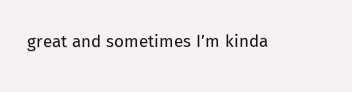great and sometimes I’m kinda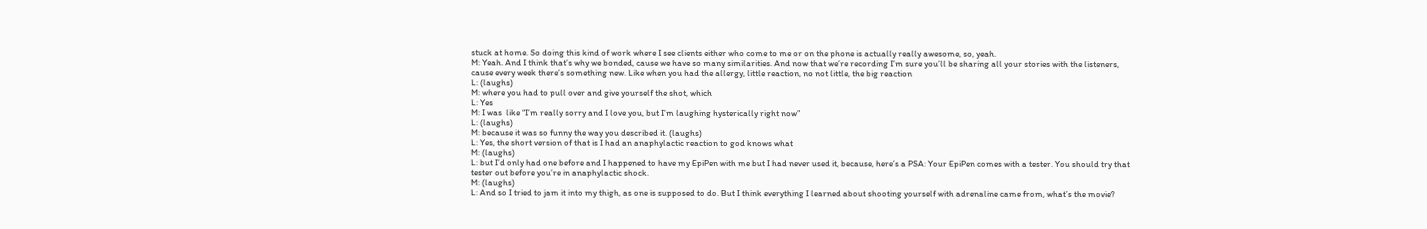stuck at home. So doing this kind of work where I see clients either who come to me or on the phone is actually really awesome, so, yeah.
M: Yeah. And I think that’s why we bonded, cause we have so many similarities. And now that we’re recording I’m sure you’ll be sharing all your stories with the listeners, cause every week there’s something new. Like when you had the allergy, little reaction, no not little, the big reaction
L: (laughs)
M: where you had to pull over and give yourself the shot, which
L: Yes
M: I was  like “I’m really sorry and I love you, but I’m laughing hysterically right now”
L: (laughs)
M: because it was so funny the way you described it. (laughs)
L: Yes, the short version of that is I had an anaphylactic reaction to god knows what
M: (laughs)
L: but I’d only had one before and I happened to have my EpiPen with me but I had never used it, because, here’s a PSA: Your EpiPen comes with a tester. You should try that tester out before you’re in anaphylactic shock.
M: (laughs)
L: And so I tried to jam it into my thigh, as one is supposed to do. But I think everything I learned about shooting yourself with adrenaline came from, what’s the movie?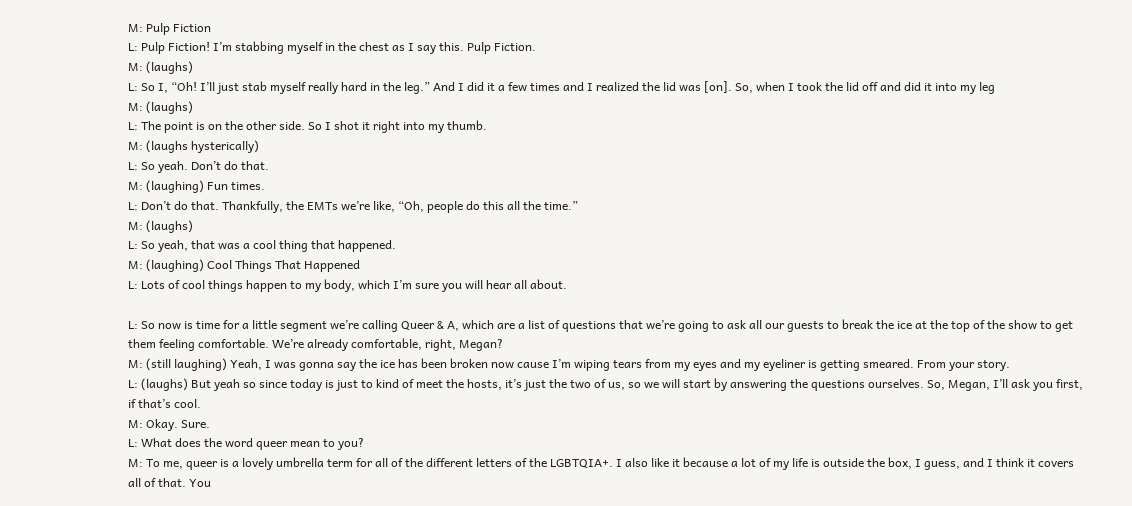M: Pulp Fiction
L: Pulp Fiction! I’m stabbing myself in the chest as I say this. Pulp Fiction.
M: (laughs)
L: So I, “Oh! I’ll just stab myself really hard in the leg.” And I did it a few times and I realized the lid was [on]. So, when I took the lid off and did it into my leg
M: (laughs)
L: The point is on the other side. So I shot it right into my thumb.
M: (laughs hysterically)
L: So yeah. Don’t do that.
M: (laughing) Fun times.
L: Don’t do that. Thankfully, the EMTs we’re like, “Oh, people do this all the time.”
M: (laughs)
L: So yeah, that was a cool thing that happened.
M: (laughing) Cool Things That Happened
L: Lots of cool things happen to my body, which I’m sure you will hear all about.

L: So now is time for a little segment we’re calling Queer & A, which are a list of questions that we’re going to ask all our guests to break the ice at the top of the show to get them feeling comfortable. We’re already comfortable, right, Megan?
M: (still laughing) Yeah, I was gonna say the ice has been broken now cause I’m wiping tears from my eyes and my eyeliner is getting smeared. From your story.
L: (laughs) But yeah so since today is just to kind of meet the hosts, it’s just the two of us, so we will start by answering the questions ourselves. So, Megan, I’ll ask you first, if that’s cool.
M: Okay. Sure.
L: What does the word queer mean to you?
M: To me, queer is a lovely umbrella term for all of the different letters of the LGBTQIA+. I also like it because a lot of my life is outside the box, I guess, and I think it covers all of that. You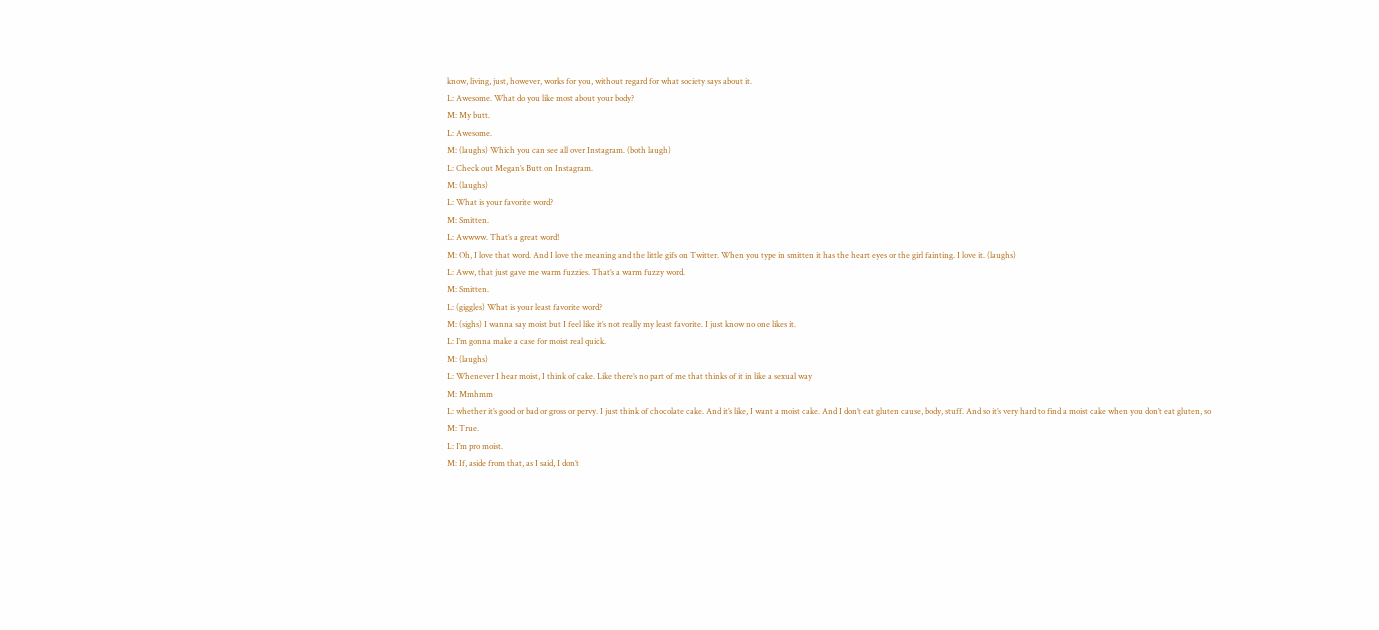know, living, just, however, works for you, without regard for what society says about it.
L: Awesome. What do you like most about your body?
M: My butt.
L: Awesome.
M: (laughs) Which you can see all over Instagram. (both laugh)
L: Check out Megan’s Butt on Instagram.
M: (laughs)
L: What is your favorite word?
M: Smitten.
L: Awwww. That’s a great word!
M: Oh, I love that word. And I love the meaning and the little gifs on Twitter. When you type in smitten it has the heart eyes or the girl fainting. I love it. (laughs)
L: Aww, that just gave me warm fuzzies. That’s a warm fuzzy word.
M: Smitten.
L: (giggles) What is your least favorite word?
M: (sighs) I wanna say moist but I feel like it’s not really my least favorite. I just know no one likes it.
L: I’m gonna make a case for moist real quick.
M: (laughs)
L: Whenever I hear moist, I think of cake. Like there’s no part of me that thinks of it in like a sexual way
M: Mmhmm
L: whether it’s good or bad or gross or pervy. I just think of chocolate cake. And it’s like, I want a moist cake. And I don’t eat gluten cause, body, stuff. And so it’s very hard to find a moist cake when you don’t eat gluten, so
M: True.
L: I’m pro moist.
M: If, aside from that, as I said, I don’t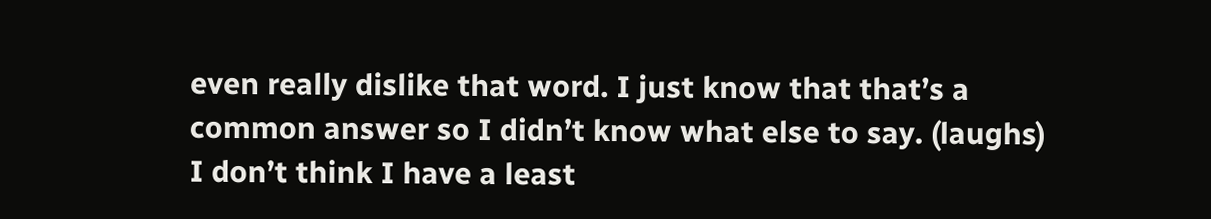even really dislike that word. I just know that that’s a common answer so I didn’t know what else to say. (laughs) I don’t think I have a least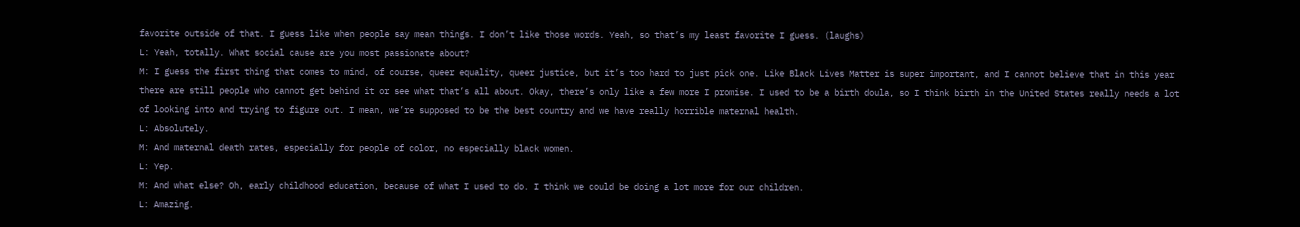favorite outside of that. I guess like when people say mean things. I don’t like those words. Yeah, so that’s my least favorite I guess. (laughs)
L: Yeah, totally. What social cause are you most passionate about?
M: I guess the first thing that comes to mind, of course, queer equality, queer justice, but it’s too hard to just pick one. Like Black Lives Matter is super important, and I cannot believe that in this year there are still people who cannot get behind it or see what that’s all about. Okay, there’s only like a few more I promise. I used to be a birth doula, so I think birth in the United States really needs a lot of looking into and trying to figure out. I mean, we’re supposed to be the best country and we have really horrible maternal health.
L: Absolutely.
M: And maternal death rates, especially for people of color, no especially black women.
L: Yep.
M: And what else? Oh, early childhood education, because of what I used to do. I think we could be doing a lot more for our children.
L: Amazing.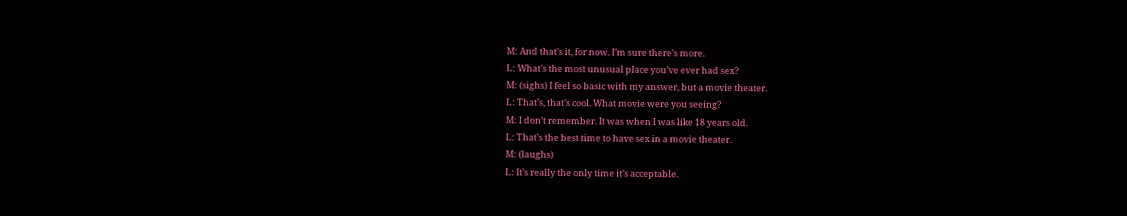M: And that’s it, for now. I’m sure there’s more.
L: What’s the most unusual place you’ve ever had sex?
M: (sighs) I feel so basic with my answer, but a movie theater.
L: That’s, that’s cool. What movie were you seeing?
M: I don’t remember. It was when I was like 18 years old.
L: That’s the best time to have sex in a movie theater.
M: (laughs)
L: It’s really the only time it’s acceptable.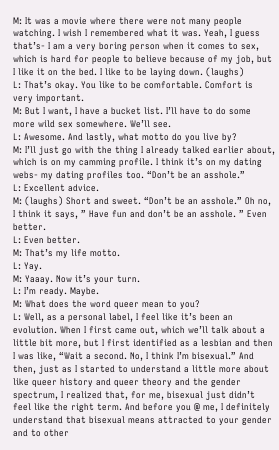M: It was a movie where there were not many people watching. I wish I remembered what it was. Yeah, I guess that’s- I am a very boring person when it comes to sex, which is hard for people to believe because of my job, but I like it on the bed. I like to be laying down. (laughs)
L: That’s okay. You like to be comfortable. Comfort is very important.
M: But I want, I have a bucket list. I’ll have to do some more wild sex somewhere. We’ll see.
L: Awesome. And lastly, what motto do you live by?
M: I’ll just go with the thing I already talked earlier about, which is on my camming profile. I think it’s on my dating webs- my dating profiles too. “Don’t be an asshole.”
L: Excellent advice.
M: (laughs) Short and sweet. “Don’t be an asshole.” Oh no, I think it says, ” Have fun and don’t be an asshole. ” Even better.
L: Even better.
M: That’s my life motto.
L: Yay.
M: Yaaay. Now it’s your turn.
L: I’m ready. Maybe.
M: What does the word queer mean to you?
L: Well, as a personal label, I feel like it’s been an evolution. When I first came out, which we’ll talk about a little bit more, but I first identified as a lesbian and then I was like, “Wait a second. No, I think I’m bisexual.” And then, just as I started to understand a little more about like queer history and queer theory and the gender spectrum, I realized that, for me, bisexual just didn’t feel like the right term. And before you @ me, I definitely understand that bisexual means attracted to your gender and to other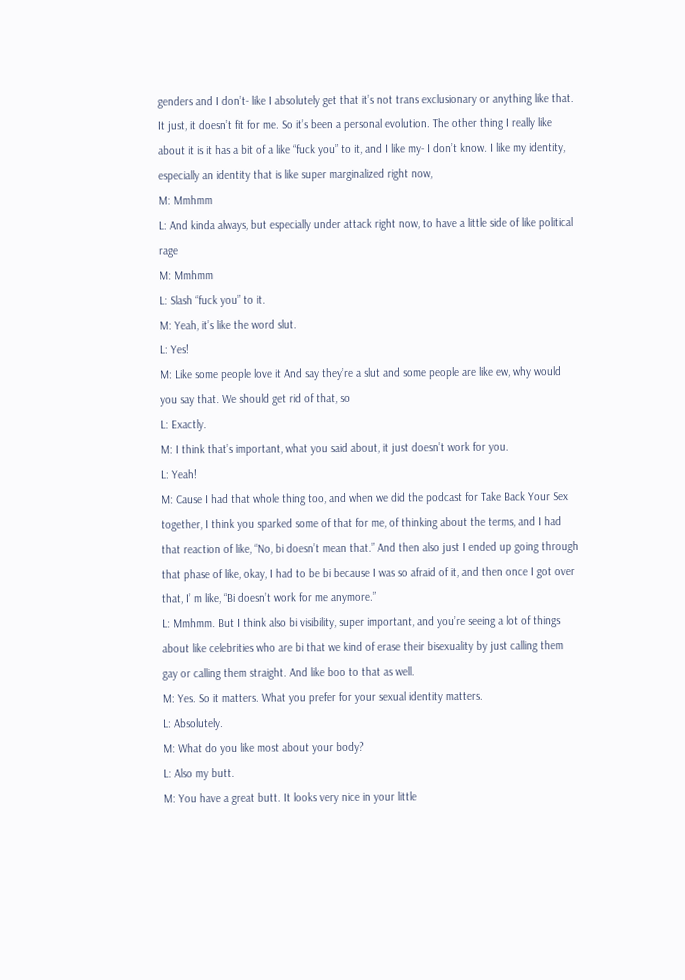genders and I don’t- like I absolutely get that it’s not trans exclusionary or anything like that. It just, it doesn’t fit for me. So it’s been a personal evolution. The other thing I really like about it is it has a bit of a like “fuck you” to it, and I like my- I don’t know. I like my identity, especially an identity that is like super marginalized right now,
M: Mmhmm
L: And kinda always, but especially under attack right now, to have a little side of like political rage
M: Mmhmm
L: Slash “fuck you” to it.
M: Yeah, it’s like the word slut.
L: Yes!
M: Like some people love it And say they’re a slut and some people are like ew, why would you say that. We should get rid of that, so
L: Exactly.
M: I think that’s important, what you said about, it just doesn’t work for you.
L: Yeah!
M: Cause I had that whole thing too, and when we did the podcast for Take Back Your Sex together, I think you sparked some of that for me, of thinking about the terms, and I had that reaction of like, “No, bi doesn’t mean that.” And then also just I ended up going through that phase of like, okay, I had to be bi because I was so afraid of it, and then once I got over that, I’ m like, “Bi doesn’t work for me anymore.”
L: Mmhmm. But I think also bi visibility, super important, and you’re seeing a lot of things about like celebrities who are bi that we kind of erase their bisexuality by just calling them gay or calling them straight. And like boo to that as well.
M: Yes. So it matters. What you prefer for your sexual identity matters.
L: Absolutely.
M: What do you like most about your body?
L: Also my butt.
M: You have a great butt. It looks very nice in your little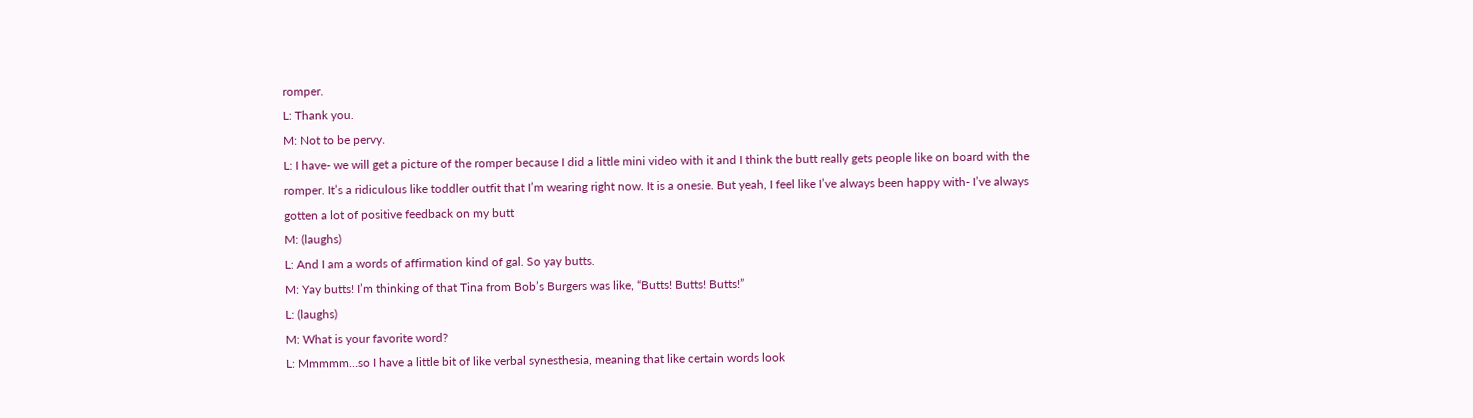romper.
L: Thank you.
M: Not to be pervy.
L: I have- we will get a picture of the romper because I did a little mini video with it and I think the butt really gets people like on board with the romper. It’s a ridiculous like toddler outfit that I’m wearing right now. It is a onesie. But yeah, I feel like I’ve always been happy with- I’ve always gotten a lot of positive feedback on my butt
M: (laughs)
L: And I am a words of affirmation kind of gal. So yay butts.
M: Yay butts! I’m thinking of that Tina from Bob’s Burgers was like, “Butts! Butts! Butts!”
L: (laughs)
M: What is your favorite word?
L: Mmmmm…so I have a little bit of like verbal synesthesia, meaning that like certain words look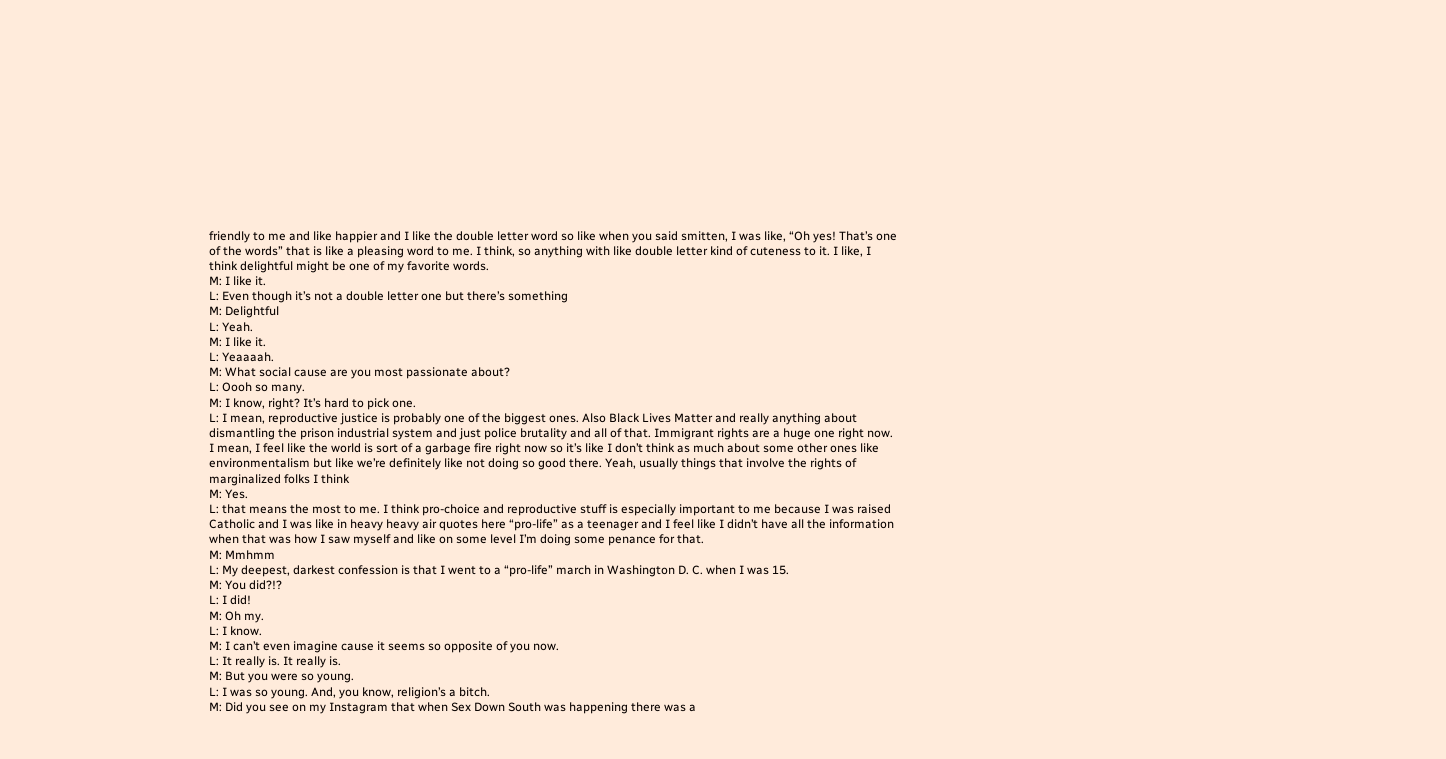friendly to me and like happier and I like the double letter word so like when you said smitten, I was like, “Oh yes! That’s one of the words” that is like a pleasing word to me. I think, so anything with like double letter kind of cuteness to it. I like, I think delightful might be one of my favorite words.
M: I like it.
L: Even though it’s not a double letter one but there’s something
M: Delightful
L: Yeah.
M: I like it.
L: Yeaaaah.
M: What social cause are you most passionate about?
L: Oooh so many.
M: I know, right? It’s hard to pick one.
L: I mean, reproductive justice is probably one of the biggest ones. Also Black Lives Matter and really anything about dismantling the prison industrial system and just police brutality and all of that. Immigrant rights are a huge one right now. I mean, I feel like the world is sort of a garbage fire right now so it’s like I don’t think as much about some other ones like environmentalism but like we’re definitely like not doing so good there. Yeah, usually things that involve the rights of marginalized folks I think
M: Yes.
L: that means the most to me. I think pro-choice and reproductive stuff is especially important to me because I was raised Catholic and I was like in heavy heavy air quotes here “pro-life” as a teenager and I feel like I didn’t have all the information when that was how I saw myself and like on some level I’m doing some penance for that.
M: Mmhmm
L: My deepest, darkest confession is that I went to a “pro-life” march in Washington D. C. when I was 15.
M: You did?!?
L: I did!
M: Oh my.
L: I know.
M: I can’t even imagine cause it seems so opposite of you now.
L: It really is. It really is.
M: But you were so young.
L: I was so young. And, you know, religion’s a bitch.
M: Did you see on my Instagram that when Sex Down South was happening there was a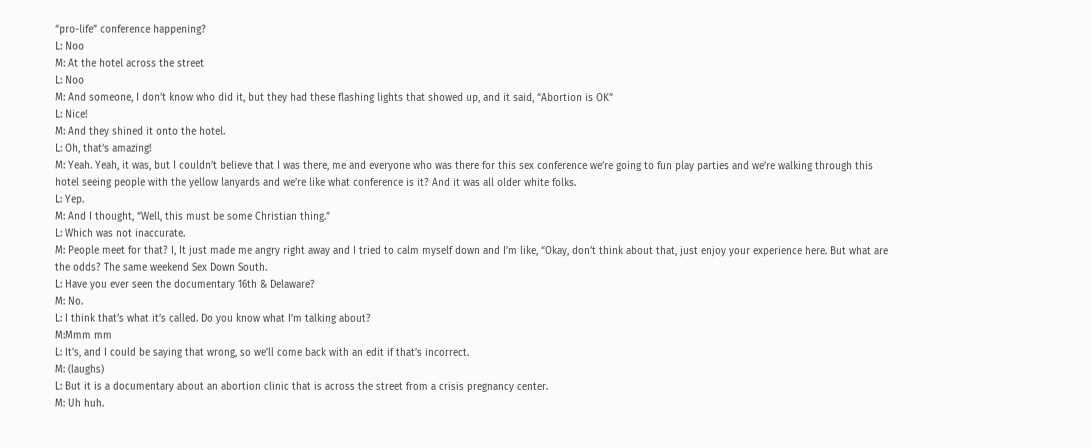“pro-life” conference happening?
L: Noo
M: At the hotel across the street
L: Noo
M: And someone, I don’t know who did it, but they had these flashing lights that showed up, and it said, “Abortion is OK”
L: Nice!
M: And they shined it onto the hotel.
L: Oh, that’s amazing!
M: Yeah. Yeah, it was, but I couldn’t believe that I was there, me and everyone who was there for this sex conference we’re going to fun play parties and we’re walking through this hotel seeing people with the yellow lanyards and we’re like what conference is it? And it was all older white folks.
L: Yep.
M: And I thought, “Well, this must be some Christian thing.”
L: Which was not inaccurate.
M: People meet for that? I, It just made me angry right away and I tried to calm myself down and I’m like, “Okay, don’t think about that, just enjoy your experience here. But what are the odds? The same weekend Sex Down South.
L: Have you ever seen the documentary 16th & Delaware?
M: No.
L: I think that’s what it’s called. Do you know what I’m talking about?
M:Mmm mm
L: It’s, and I could be saying that wrong, so we’ll come back with an edit if that’s incorrect.
M: (laughs)
L: But it is a documentary about an abortion clinic that is across the street from a crisis pregnancy center.
M: Uh huh.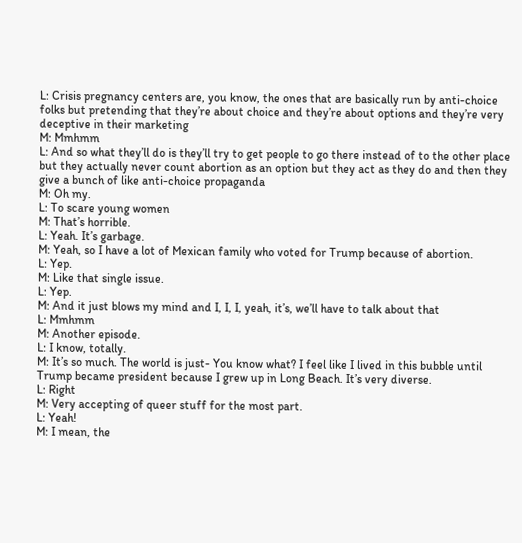L: Crisis pregnancy centers are, you know, the ones that are basically run by anti-choice folks but pretending that they’re about choice and they’re about options and they’re very deceptive in their marketing
M: Mmhmm
L: And so what they’ll do is they’ll try to get people to go there instead of to the other place but they actually never count abortion as an option but they act as they do and then they give a bunch of like anti-choice propaganda
M: Oh my.
L: To scare young women
M: That’s horrible.
L: Yeah. It’s garbage.
M: Yeah, so I have a lot of Mexican family who voted for Trump because of abortion.
L: Yep.
M: Like that single issue.
L: Yep.
M: And it just blows my mind and I, I, I, yeah, it’s, we’ll have to talk about that
L: Mmhmm
M: Another episode.
L: I know, totally.
M: It’s so much. The world is just- You know what? I feel like I lived in this bubble until Trump became president because I grew up in Long Beach. It’s very diverse.
L: Right
M: Very accepting of queer stuff for the most part.
L: Yeah!
M: I mean, the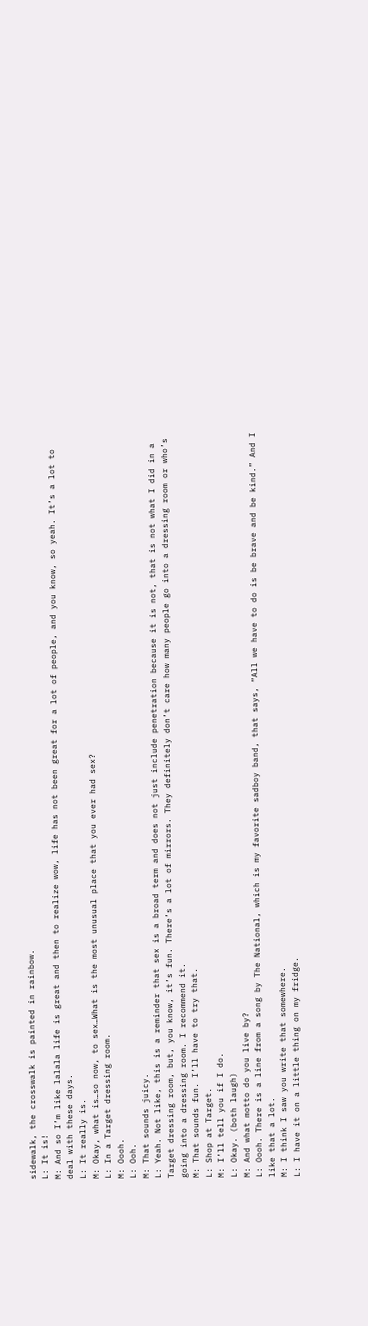sidewalk, the crosswalk is painted in rainbow.
L: It is!
M: And so I’m like lalala life is great and then to realize wow, life has not been great for a lot of people, and you know, so yeah. It’s a lot to deal with these days.
L: It really is.
M: Okay, what is…so now, to sex…What is the most unusual place that you ever had sex?
L: In a Target dressing room.
M: Oooh.
L: Ooh.
M: That sounds juicy.
L: Yeah. Not like, this is a reminder that sex is a broad term and does not just include penetration because it is not, that is not what I did in a Target dressing room, but, you know, it’s fun. There’s a lot of mirrors. They definitely don’t care how many people go into a dressing room or who’s going into a dressing room. I recommend it.
M: That sounds fun. I’ll have to try that.
L: Shop at Target.
M: I’ll tell you if I do.
L: Okay. (both laugh)
M: And what motto do you live by?
L: Oooh. There is a line from a song by The National, which is my favorite sadboy band, that says, “All we have to do is be brave and be kind.” And I like that a lot.
M: I think I saw you write that somewhere.
L: I have it on a little thing on my fridge.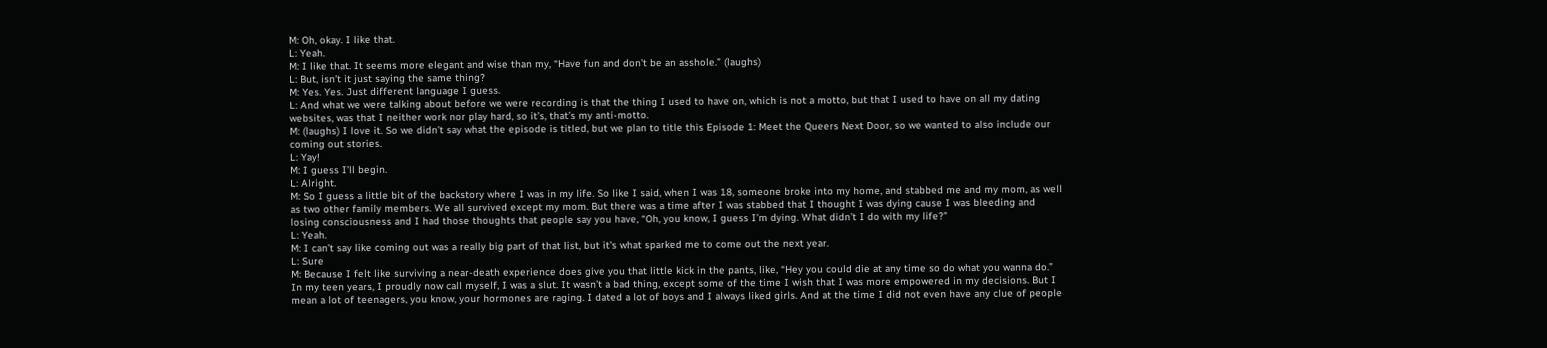M: Oh, okay. I like that.
L: Yeah.
M: I like that. It seems more elegant and wise than my, “Have fun and don’t be an asshole.” (laughs)
L: But, isn’t it just saying the same thing?
M: Yes. Yes. Just different language I guess.
L: And what we were talking about before we were recording is that the thing I used to have on, which is not a motto, but that I used to have on all my dating websites, was that I neither work nor play hard, so it’s, that’s my anti-motto.
M: (laughs) I love it. So we didn’t say what the episode is titled, but we plan to title this Episode 1: Meet the Queers Next Door, so we wanted to also include our coming out stories.
L: Yay!
M: I guess I’ll begin.
L: Alright.
M: So I guess a little bit of the backstory where I was in my life. So like I said, when I was 18, someone broke into my home, and stabbed me and my mom, as well as two other family members. We all survived except my mom. But there was a time after I was stabbed that I thought I was dying cause I was bleeding and losing consciousness and I had those thoughts that people say you have, “Oh, you know, I guess I’m dying. What didn’t I do with my life?”
L: Yeah.
M: I can’t say like coming out was a really big part of that list, but it’s what sparked me to come out the next year.
L: Sure
M: Because I felt like surviving a near-death experience does give you that little kick in the pants, like, “Hey you could die at any time so do what you wanna do.” In my teen years, I proudly now call myself, I was a slut. It wasn’t a bad thing, except some of the time I wish that I was more empowered in my decisions. But I mean a lot of teenagers, you know, your hormones are raging. I dated a lot of boys and I always liked girls. And at the time I did not even have any clue of people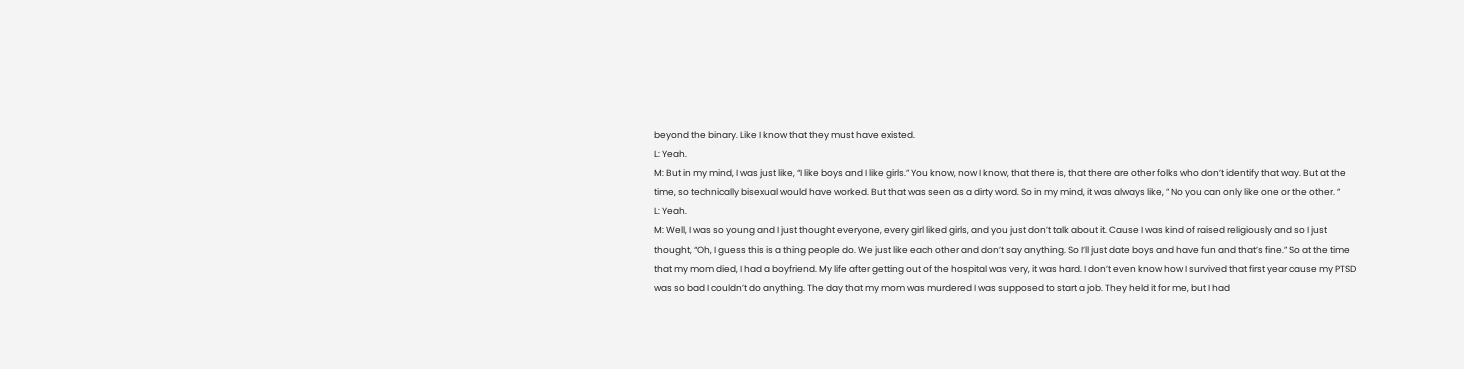beyond the binary. Like I know that they must have existed.
L: Yeah.
M: But in my mind, I was just like, “I like boys and I like girls.” You know, now I know, that there is, that there are other folks who don’t identify that way. But at the time, so technically bisexual would have worked. But that was seen as a dirty word. So in my mind, it was always like, ” No you can only like one or the other. ”
L: Yeah.
M: Well, I was so young and I just thought everyone, every girl liked girls, and you just don’t talk about it. Cause I was kind of raised religiously and so I just thought, “Oh, I guess this is a thing people do. We just like each other and don’t say anything. So I’ll just date boys and have fun and that’s fine.” So at the time that my mom died, I had a boyfriend. My life after getting out of the hospital was very, it was hard. I don’t even know how I survived that first year cause my PTSD was so bad I couldn’t do anything. The day that my mom was murdered I was supposed to start a job. They held it for me, but I had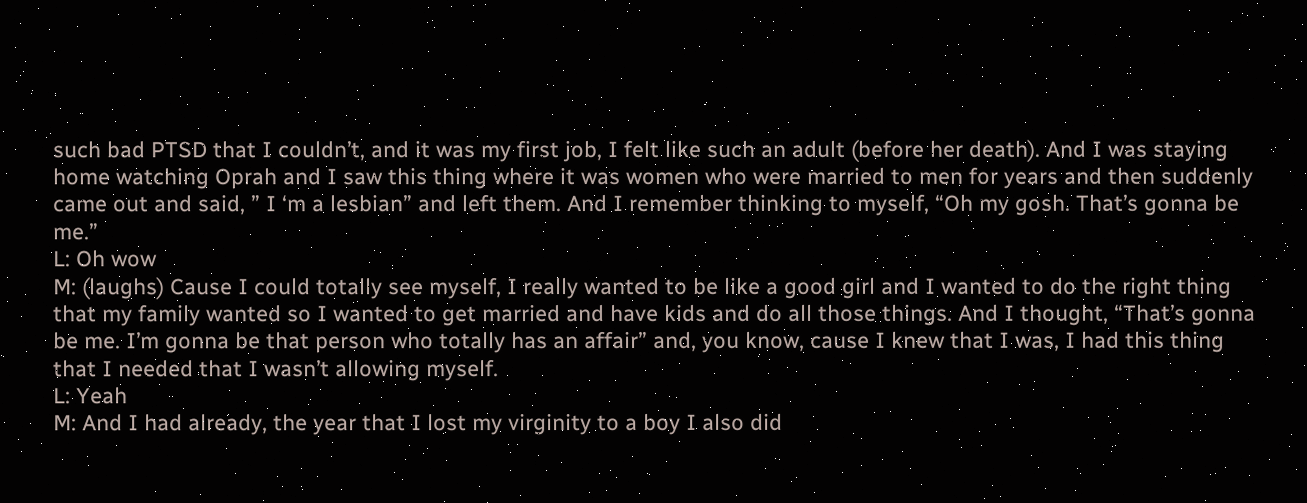such bad PTSD that I couldn’t, and it was my first job, I felt like such an adult (before her death). And I was staying home watching Oprah and I saw this thing where it was women who were married to men for years and then suddenly came out and said, ” I ‘m a lesbian” and left them. And I remember thinking to myself, “Oh my gosh. That’s gonna be me.”
L: Oh wow
M: (laughs) Cause I could totally see myself, I really wanted to be like a good girl and I wanted to do the right thing that my family wanted so I wanted to get married and have kids and do all those things. And I thought, “That’s gonna be me. I’m gonna be that person who totally has an affair” and, you know, cause I knew that I was, I had this thing that I needed that I wasn’t allowing myself.
L: Yeah
M: And I had already, the year that I lost my virginity to a boy I also did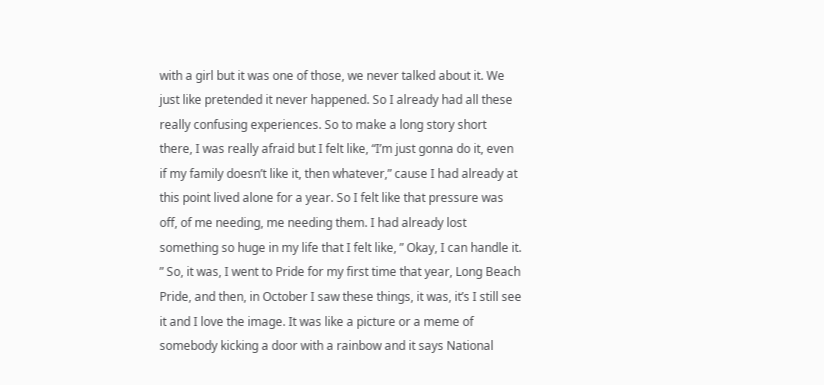with a girl but it was one of those, we never talked about it. We just like pretended it never happened. So I already had all these really confusing experiences. So to make a long story short there, I was really afraid but I felt like, “I’m just gonna do it, even if my family doesn’t like it, then whatever,” cause I had already at this point lived alone for a year. So I felt like that pressure was off, of me needing, me needing them. I had already lost something so huge in my life that I felt like, ” Okay, I can handle it. ” So, it was, I went to Pride for my first time that year, Long Beach Pride, and then, in October I saw these things, it was, it’s I still see it and I love the image. It was like a picture or a meme of somebody kicking a door with a rainbow and it says National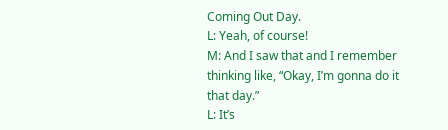Coming Out Day.
L: Yeah, of course!
M: And I saw that and I remember thinking like, “Okay, I’m gonna do it that day.”
L: It’s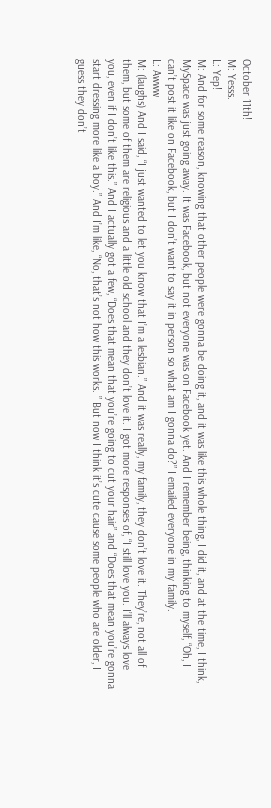October 11th!
M: Yesss.
L: Yep!
M: And for some reason, knowing that other people were gonna be doing it, and it was like this whole thing, I did it, and at the time, I think, MySpace was just going away. It was Facebook, but not everyone was on Facebook yet. And I remember being, thinking to myself, “Oh, I can’t post it like on Facebook, but I don’t want to say it in person so what am I gonna do?” I emailed everyone in my family.
L: Awww
M: (laughs) And I said, “I just wanted to let you know that I’m a lesbian.” And it was really, my family, they don’t love it. They’re, not all of them, but some of them are religious and a little old school and they don’t love it. I got more responses of, “I still love you. I’ll always love you, even if I don’t like this.” And I actually got a few, “Does that mean that you’re going to cut your hair” and “Does that mean you’re gonna start dressing more like a boy.” And I’m like, “No, that’s not how this works. ” But now I think it’s cute cause some people who are older, I guess they don’t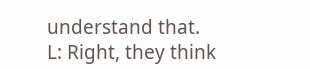understand that.
L: Right, they think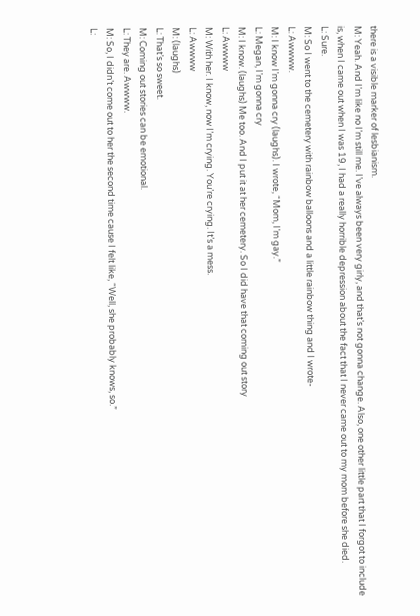there is a visible marker of lesbianism.
M: Yeah. And I’m like no I’m still me. I’ve always been very girly, and that’s not gonna change. Also, one other little part that I forgot to include is, when I came out when I was 19, I had a really horrible depression about the fact that I never came out to my mom before she died.
L: Sure.
M: So I went to the cemetery with rainbow balloons and a little rainbow thing and I wrote-
L: Awwww.
M: I know I’m gonna cry (laughs). I wrote, “Mom, I’m gay.”
L: Megan, I’m gonna cry
M: I know. (laughs) Me too. And I put it at her cemetery. So I did have that coming out story
L: Awwww
M: With her. I know, now I’m crying. You’re crying. It’s a mess.
L: Awwww
M: (laughs)
L: That’s so sweet.
M: Coming out stories can be emotional.
L: They are. Awwww.
M: So, I didn’t come out to her the second time cause I felt like, “Well, she probably knows, so.”
L: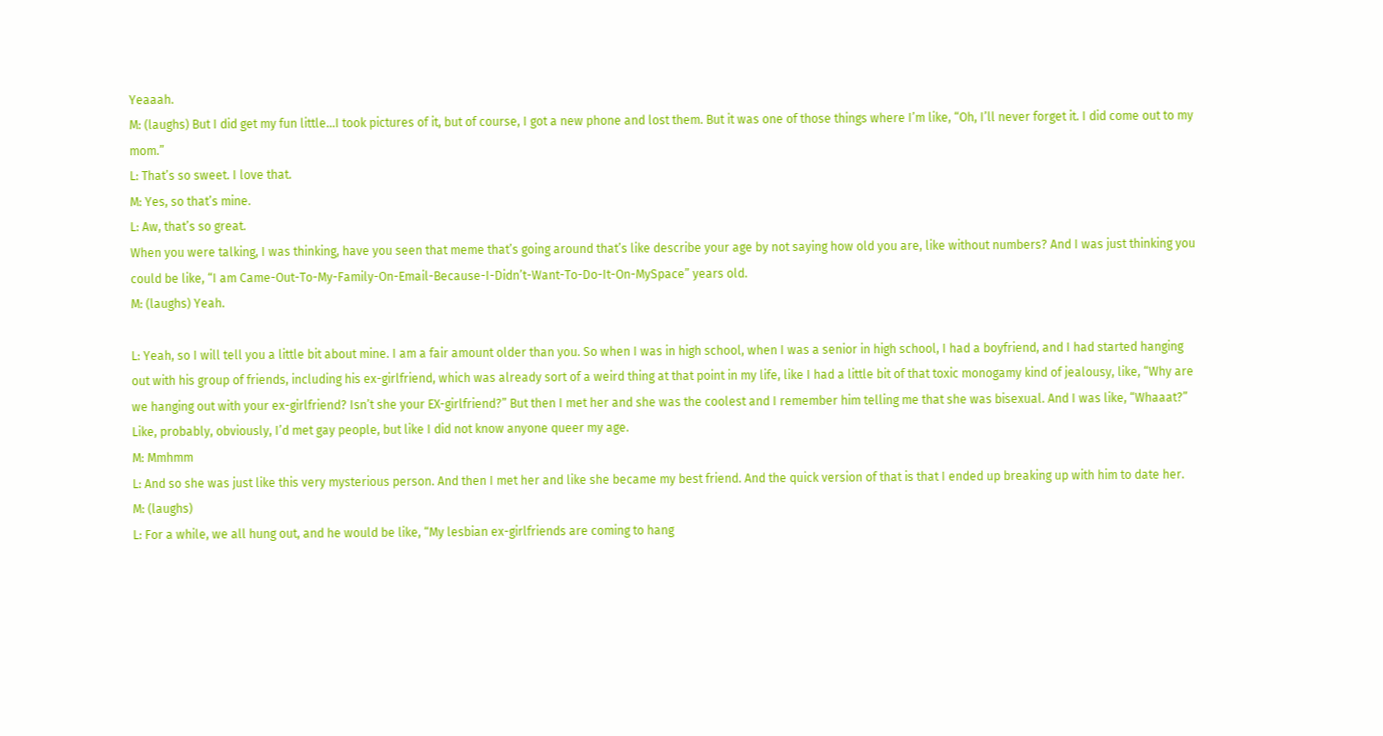Yeaaah.
M: (laughs) But I did get my fun little…I took pictures of it, but of course, I got a new phone and lost them. But it was one of those things where I’m like, “Oh, I’ll never forget it. I did come out to my mom.”
L: That’s so sweet. I love that.
M: Yes, so that’s mine.
L: Aw, that’s so great.
When you were talking, I was thinking, have you seen that meme that’s going around that’s like describe your age by not saying how old you are, like without numbers? And I was just thinking you could be like, “I am Came-Out-To-My-Family-On-Email-Because-I-Didn’t-Want-To-Do-It-On-MySpace” years old.
M: (laughs) Yeah.

L: Yeah, so I will tell you a little bit about mine. I am a fair amount older than you. So when I was in high school, when I was a senior in high school, I had a boyfriend, and I had started hanging out with his group of friends, including his ex-girlfriend, which was already sort of a weird thing at that point in my life, like I had a little bit of that toxic monogamy kind of jealousy, like, “Why are we hanging out with your ex-girlfriend? Isn’t she your EX-girlfriend?” But then I met her and she was the coolest and I remember him telling me that she was bisexual. And I was like, “Whaaat?” Like, probably, obviously, I’d met gay people, but like I did not know anyone queer my age.
M: Mmhmm
L: And so she was just like this very mysterious person. And then I met her and like she became my best friend. And the quick version of that is that I ended up breaking up with him to date her.
M: (laughs)
L: For a while, we all hung out, and he would be like, “My lesbian ex-girlfriends are coming to hang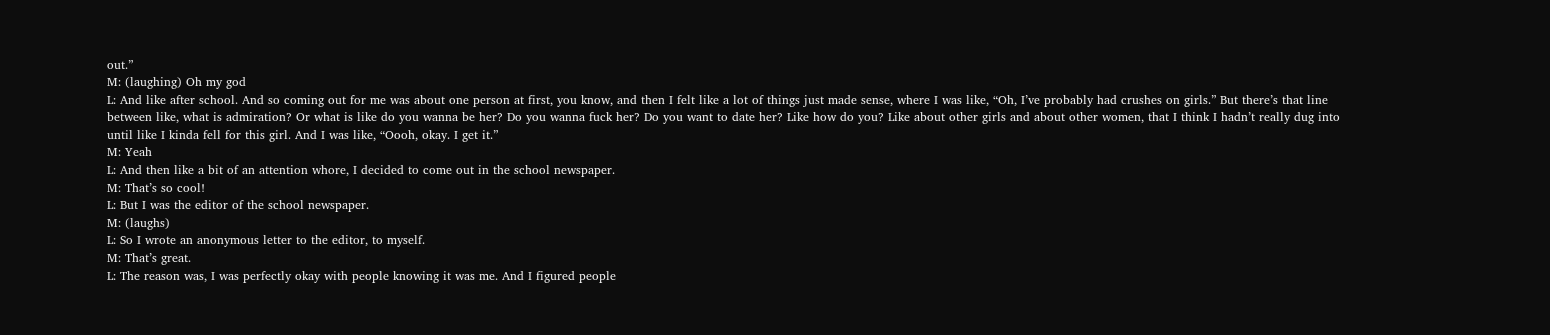out.”
M: (laughing) Oh my god
L: And like after school. And so coming out for me was about one person at first, you know, and then I felt like a lot of things just made sense, where I was like, “Oh, I’ve probably had crushes on girls.” But there’s that line between like, what is admiration? Or what is like do you wanna be her? Do you wanna fuck her? Do you want to date her? Like how do you? Like about other girls and about other women, that I think I hadn’t really dug into until like I kinda fell for this girl. And I was like, “Oooh, okay. I get it.”
M: Yeah
L: And then like a bit of an attention whore, I decided to come out in the school newspaper.
M: That’s so cool!
L: But I was the editor of the school newspaper.
M: (laughs)
L: So I wrote an anonymous letter to the editor, to myself.
M: That’s great.
L: The reason was, I was perfectly okay with people knowing it was me. And I figured people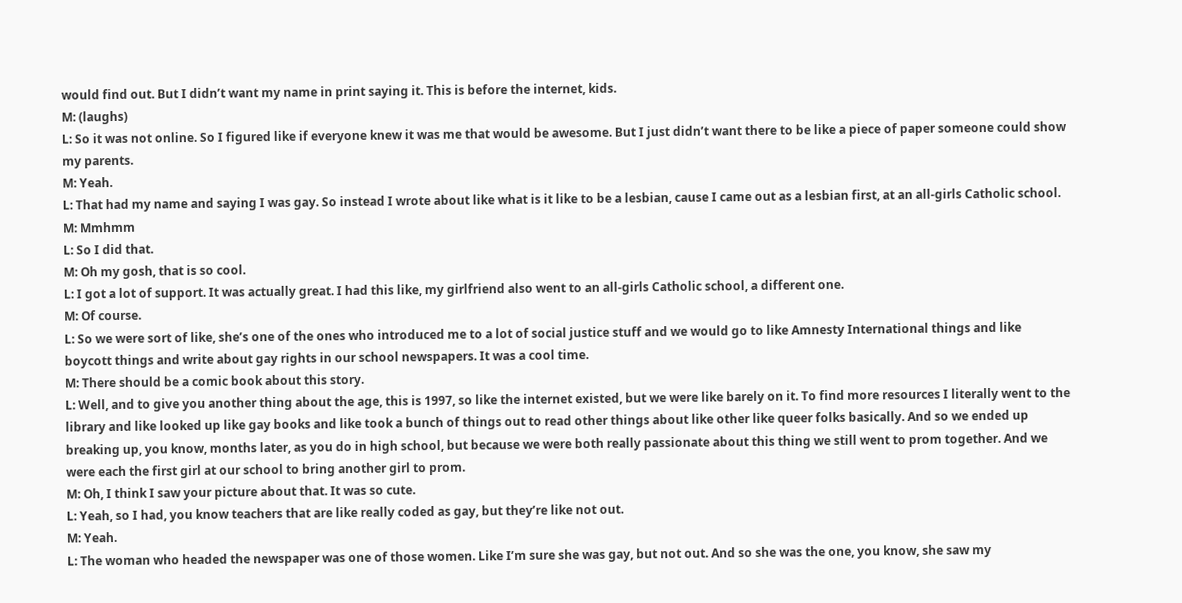would find out. But I didn’t want my name in print saying it. This is before the internet, kids.
M: (laughs)
L: So it was not online. So I figured like if everyone knew it was me that would be awesome. But I just didn’t want there to be like a piece of paper someone could show my parents.
M: Yeah.
L: That had my name and saying I was gay. So instead I wrote about like what is it like to be a lesbian, cause I came out as a lesbian first, at an all-girls Catholic school.
M: Mmhmm
L: So I did that.
M: Oh my gosh, that is so cool.
L: I got a lot of support. It was actually great. I had this like, my girlfriend also went to an all-girls Catholic school, a different one.
M: Of course.
L: So we were sort of like, she’s one of the ones who introduced me to a lot of social justice stuff and we would go to like Amnesty International things and like boycott things and write about gay rights in our school newspapers. It was a cool time.
M: There should be a comic book about this story.
L: Well, and to give you another thing about the age, this is 1997, so like the internet existed, but we were like barely on it. To find more resources I literally went to the library and like looked up like gay books and like took a bunch of things out to read other things about like other like queer folks basically. And so we ended up breaking up, you know, months later, as you do in high school, but because we were both really passionate about this thing we still went to prom together. And we were each the first girl at our school to bring another girl to prom.
M: Oh, I think I saw your picture about that. It was so cute.
L: Yeah, so I had, you know teachers that are like really coded as gay, but they’re like not out.
M: Yeah.
L: The woman who headed the newspaper was one of those women. Like I’m sure she was gay, but not out. And so she was the one, you know, she saw my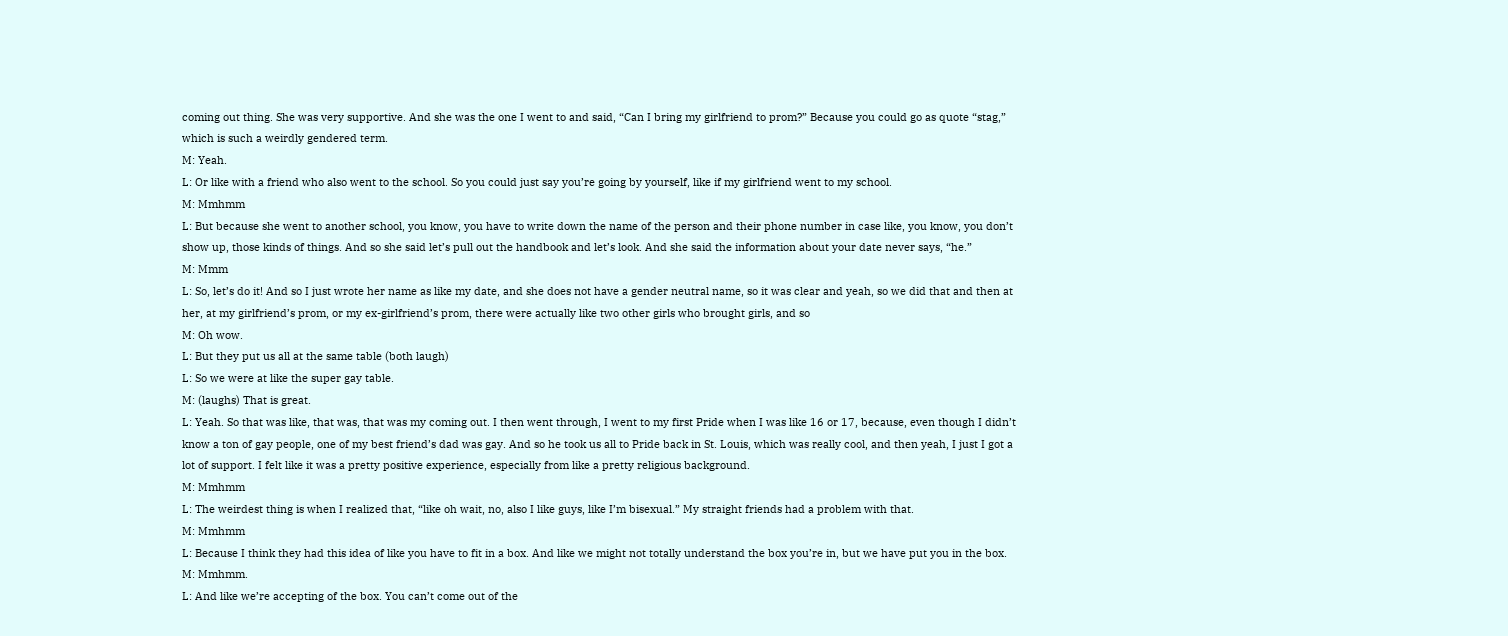coming out thing. She was very supportive. And she was the one I went to and said, “Can I bring my girlfriend to prom?” Because you could go as quote “stag,” which is such a weirdly gendered term.
M: Yeah.
L: Or like with a friend who also went to the school. So you could just say you’re going by yourself, like if my girlfriend went to my school.
M: Mmhmm
L: But because she went to another school, you know, you have to write down the name of the person and their phone number in case like, you know, you don’t show up, those kinds of things. And so she said let’s pull out the handbook and let’s look. And she said the information about your date never says, “he.”
M: Mmm
L: So, let’s do it! And so I just wrote her name as like my date, and she does not have a gender neutral name, so it was clear and yeah, so we did that and then at her, at my girlfriend’s prom, or my ex-girlfriend’s prom, there were actually like two other girls who brought girls, and so
M: Oh wow.
L: But they put us all at the same table (both laugh)
L: So we were at like the super gay table.
M: (laughs) That is great.
L: Yeah. So that was like, that was, that was my coming out. I then went through, I went to my first Pride when I was like 16 or 17, because, even though I didn’t know a ton of gay people, one of my best friend’s dad was gay. And so he took us all to Pride back in St. Louis, which was really cool, and then yeah, I just I got a lot of support. I felt like it was a pretty positive experience, especially from like a pretty religious background.
M: Mmhmm
L: The weirdest thing is when I realized that, “like oh wait, no, also I like guys, like I’m bisexual.” My straight friends had a problem with that.
M: Mmhmm
L: Because I think they had this idea of like you have to fit in a box. And like we might not totally understand the box you’re in, but we have put you in the box.
M: Mmhmm.
L: And like we’re accepting of the box. You can’t come out of the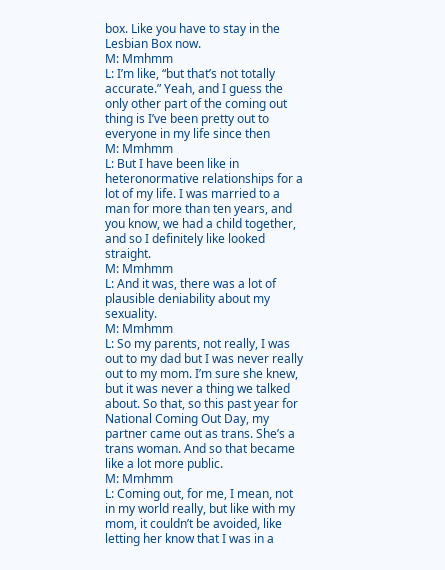box. Like you have to stay in the Lesbian Box now.
M: Mmhmm
L: I’m like, “but that’s not totally accurate.” Yeah, and I guess the only other part of the coming out thing is I’ve been pretty out to everyone in my life since then
M: Mmhmm
L: But I have been like in heteronormative relationships for a lot of my life. I was married to a man for more than ten years, and you know, we had a child together, and so I definitely like looked straight.
M: Mmhmm
L: And it was, there was a lot of plausible deniability about my sexuality.
M: Mmhmm
L: So my parents, not really, I was out to my dad but I was never really out to my mom. I’m sure she knew, but it was never a thing we talked about. So that, so this past year for National Coming Out Day, my partner came out as trans. She’s a trans woman. And so that became like a lot more public.
M: Mmhmm
L: Coming out, for me, I mean, not in my world really, but like with my mom, it couldn’t be avoided, like letting her know that I was in a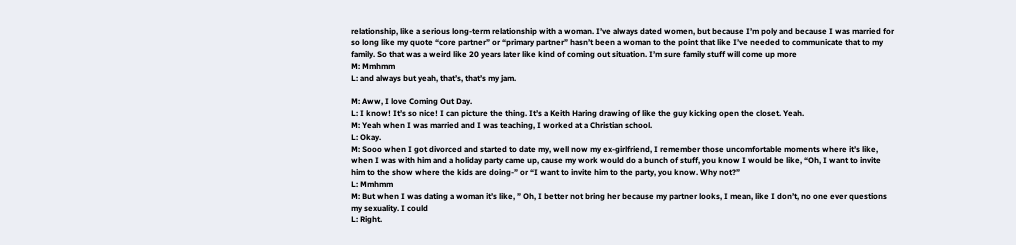relationship, like a serious long-term relationship with a woman. I’ve always dated women, but because I’m poly and because I was married for so long like my quote “core partner” or “primary partner” hasn’t been a woman to the point that like I’ve needed to communicate that to my family. So that was a weird like 20 years later like kind of coming out situation. I’m sure family stuff will come up more
M: Mmhmm
L: and always but yeah, that’s, that’s my jam.

M: Aww, I love Coming Out Day.
L: I know! It’s so nice! I can picture the thing. It’s a Keith Haring drawing of like the guy kicking open the closet. Yeah.
M: Yeah when I was married and I was teaching, I worked at a Christian school.
L: Okay.
M: Sooo when I got divorced and started to date my, well now my ex-girlfriend, I remember those uncomfortable moments where it’s like, when I was with him and a holiday party came up, cause my work would do a bunch of stuff, you know I would be like, “Oh, I want to invite him to the show where the kids are doing-” or “I want to invite him to the party, you know. Why not?”
L: Mmhmm
M: But when I was dating a woman it’s like, ” Oh, I better not bring her because my partner looks, I mean, like I don’t, no one ever questions my sexuality. I could
L: Right.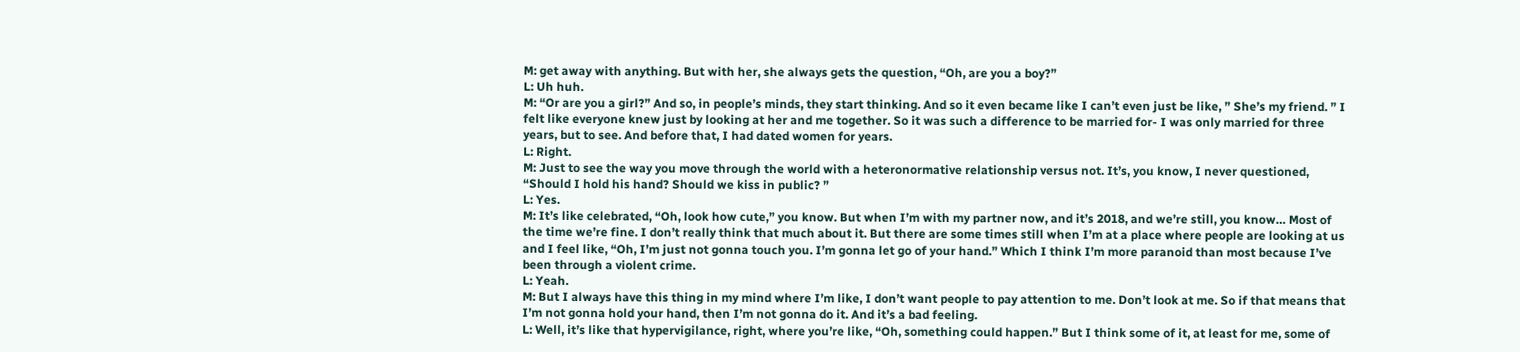M: get away with anything. But with her, she always gets the question, “Oh, are you a boy?”
L: Uh huh.
M: “Or are you a girl?” And so, in people’s minds, they start thinking. And so it even became like I can’t even just be like, ” She’s my friend. ” I felt like everyone knew just by looking at her and me together. So it was such a difference to be married for- I was only married for three years, but to see. And before that, I had dated women for years.
L: Right.
M: Just to see the way you move through the world with a heteronormative relationship versus not. It’s, you know, I never questioned, “Should I hold his hand? Should we kiss in public? ”
L: Yes.
M: It’s like celebrated, “Oh, look how cute,” you know. But when I’m with my partner now, and it’s 2018, and we’re still, you know… Most of the time we’re fine. I don’t really think that much about it. But there are some times still when I’m at a place where people are looking at us and I feel like, “Oh, I’m just not gonna touch you. I’m gonna let go of your hand.” Which I think I’m more paranoid than most because I’ve been through a violent crime.
L: Yeah.
M: But I always have this thing in my mind where I’m like, I don’t want people to pay attention to me. Don’t look at me. So if that means that I’m not gonna hold your hand, then I’m not gonna do it. And it’s a bad feeling.
L: Well, it’s like that hypervigilance, right, where you’re like, “Oh, something could happen.” But I think some of it, at least for me, some of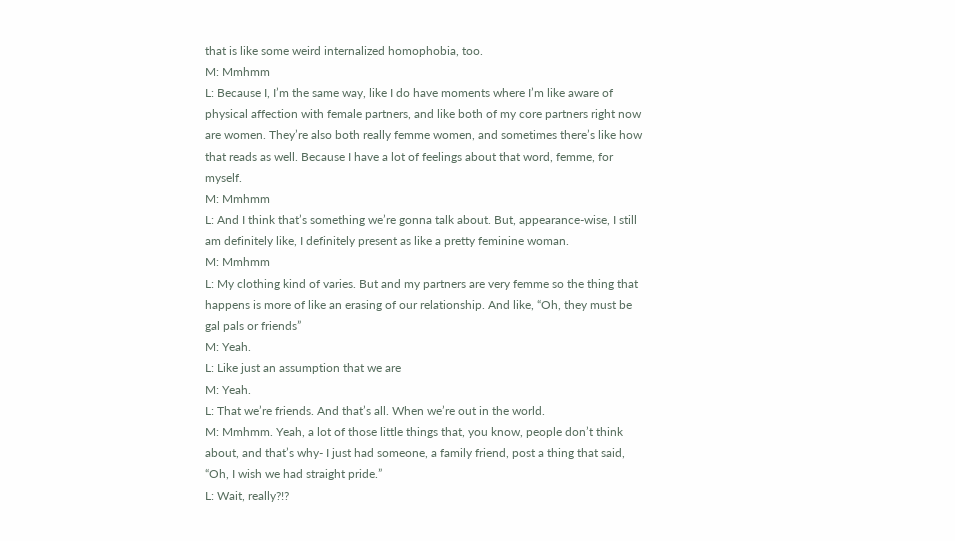that is like some weird internalized homophobia, too.
M: Mmhmm
L: Because I, I’m the same way, like I do have moments where I’m like aware of physical affection with female partners, and like both of my core partners right now are women. They’re also both really femme women, and sometimes there’s like how that reads as well. Because I have a lot of feelings about that word, femme, for myself.
M: Mmhmm
L: And I think that’s something we’re gonna talk about. But, appearance-wise, I still am definitely like, I definitely present as like a pretty feminine woman.
M: Mmhmm
L: My clothing kind of varies. But and my partners are very femme so the thing that happens is more of like an erasing of our relationship. And like, “Oh, they must be gal pals or friends”
M: Yeah.
L: Like just an assumption that we are
M: Yeah.
L: That we’re friends. And that’s all. When we’re out in the world.
M: Mmhmm. Yeah, a lot of those little things that, you know, people don’t think about, and that’s why- I just had someone, a family friend, post a thing that said, “Oh, I wish we had straight pride.”
L: Wait, really?!?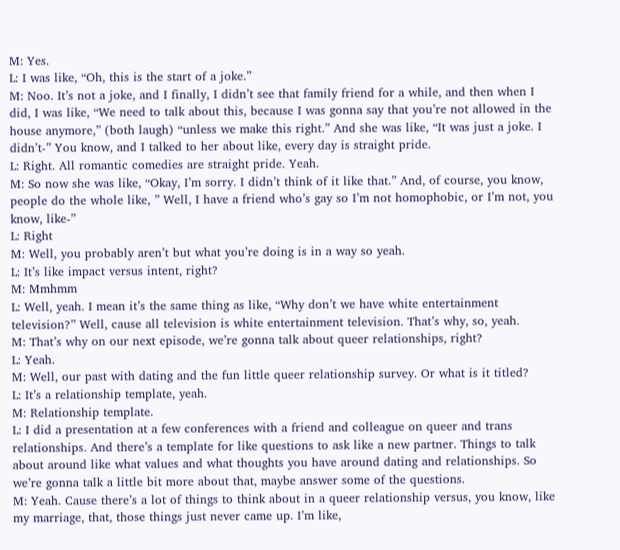M: Yes.
L: I was like, “Oh, this is the start of a joke.”
M: Noo. It’s not a joke, and I finally, I didn’t see that family friend for a while, and then when I did, I was like, “We need to talk about this, because I was gonna say that you’re not allowed in the house anymore,” (both laugh) “unless we make this right.” And she was like, “It was just a joke. I didn’t-” You know, and I talked to her about like, every day is straight pride.
L: Right. All romantic comedies are straight pride. Yeah.
M: So now she was like, “Okay, I’m sorry. I didn’t think of it like that.” And, of course, you know, people do the whole like, ” Well, I have a friend who’s gay so I’m not homophobic, or I’m not, you know, like-”
L: Right
M: Well, you probably aren’t but what you’re doing is in a way so yeah.
L: It’s like impact versus intent, right?
M: Mmhmm
L: Well, yeah. I mean it’s the same thing as like, “Why don’t we have white entertainment television?” Well, cause all television is white entertainment television. That’s why, so, yeah.
M: That’s why on our next episode, we’re gonna talk about queer relationships, right?
L: Yeah.
M: Well, our past with dating and the fun little queer relationship survey. Or what is it titled?
L: It’s a relationship template, yeah.
M: Relationship template.
L: I did a presentation at a few conferences with a friend and colleague on queer and trans relationships. And there’s a template for like questions to ask like a new partner. Things to talk about around like what values and what thoughts you have around dating and relationships. So we’re gonna talk a little bit more about that, maybe answer some of the questions.
M: Yeah. Cause there’s a lot of things to think about in a queer relationship versus, you know, like my marriage, that, those things just never came up. I’m like,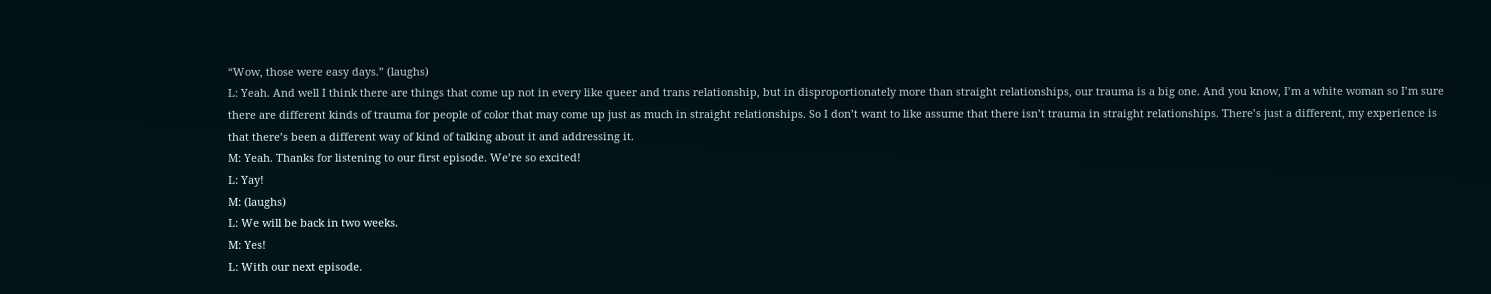“Wow, those were easy days.” (laughs)
L: Yeah. And well I think there are things that come up not in every like queer and trans relationship, but in disproportionately more than straight relationships, our trauma is a big one. And you know, I’m a white woman so I’m sure there are different kinds of trauma for people of color that may come up just as much in straight relationships. So I don’t want to like assume that there isn’t trauma in straight relationships. There’s just a different, my experience is that there’s been a different way of kind of talking about it and addressing it.
M: Yeah. Thanks for listening to our first episode. We’re so excited!
L: Yay!
M: (laughs)
L: We will be back in two weeks.
M: Yes!
L: With our next episode.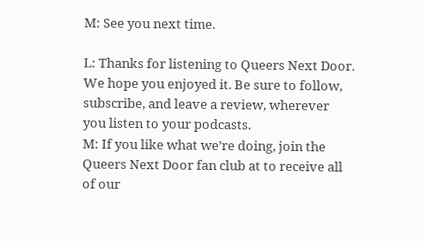M: See you next time.

L: Thanks for listening to Queers Next Door. We hope you enjoyed it. Be sure to follow, subscribe, and leave a review, wherever you listen to your podcasts.
M: If you like what we’re doing, join the Queers Next Door fan club at to receive all of our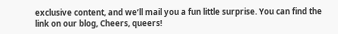exclusive content, and we’ll mail you a fun little surprise. You can find the link on our blog, Cheers, queers!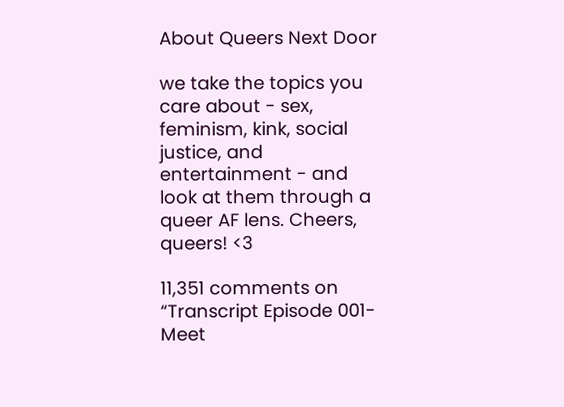About Queers Next Door

we take the topics you care about - sex, feminism, kink, social justice, and entertainment - and look at them through a queer AF lens. Cheers, queers! <3

11,351 comments on “Transcript Episode 001- Meet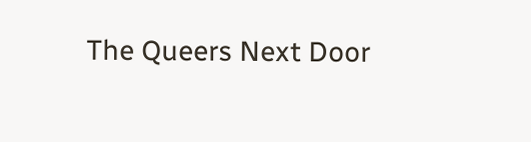The Queers Next Door